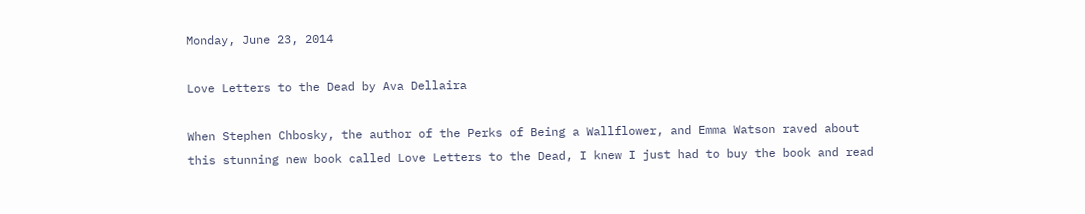Monday, June 23, 2014

Love Letters to the Dead by Ava Dellaira

When Stephen Chbosky, the author of the Perks of Being a Wallflower, and Emma Watson raved about this stunning new book called Love Letters to the Dead, I knew I just had to buy the book and read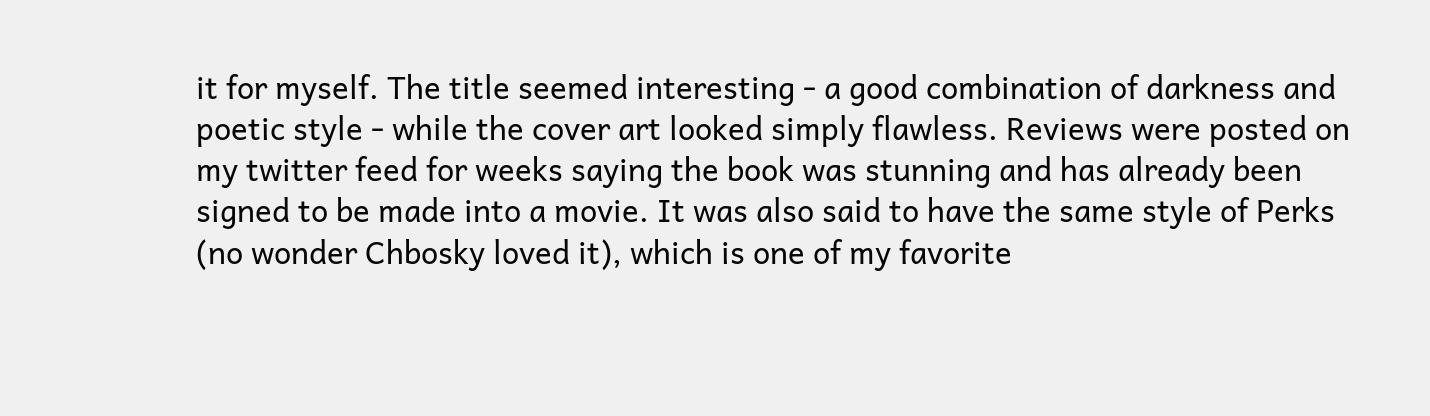it for myself. The title seemed interesting - a good combination of darkness and poetic style - while the cover art looked simply flawless. Reviews were posted on my twitter feed for weeks saying the book was stunning and has already been signed to be made into a movie. It was also said to have the same style of Perks (no wonder Chbosky loved it), which is one of my favorite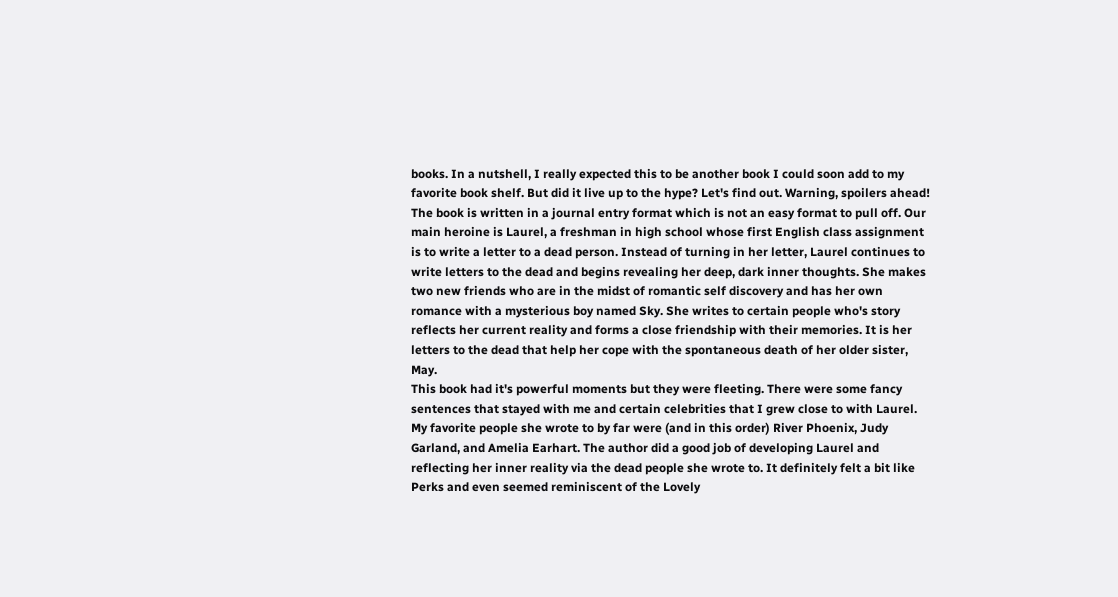books. In a nutshell, I really expected this to be another book I could soon add to my favorite book shelf. But did it live up to the hype? Let's find out. Warning, spoilers ahead!
The book is written in a journal entry format which is not an easy format to pull off. Our main heroine is Laurel, a freshman in high school whose first English class assignment is to write a letter to a dead person. Instead of turning in her letter, Laurel continues to write letters to the dead and begins revealing her deep, dark inner thoughts. She makes two new friends who are in the midst of romantic self discovery and has her own romance with a mysterious boy named Sky. She writes to certain people who's story reflects her current reality and forms a close friendship with their memories. It is her letters to the dead that help her cope with the spontaneous death of her older sister, May.
This book had it's powerful moments but they were fleeting. There were some fancy sentences that stayed with me and certain celebrities that I grew close to with Laurel. My favorite people she wrote to by far were (and in this order) River Phoenix, Judy Garland, and Amelia Earhart. The author did a good job of developing Laurel and reflecting her inner reality via the dead people she wrote to. It definitely felt a bit like Perks and even seemed reminiscent of the Lovely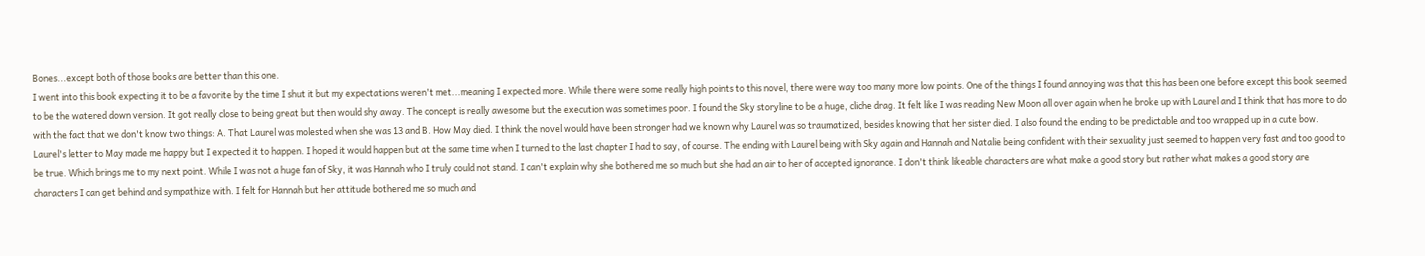Bones...except both of those books are better than this one.
I went into this book expecting it to be a favorite by the time I shut it but my expectations weren't met...meaning I expected more. While there were some really high points to this novel, there were way too many more low points. One of the things I found annoying was that this has been one before except this book seemed to be the watered down version. It got really close to being great but then would shy away. The concept is really awesome but the execution was sometimes poor. I found the Sky storyline to be a huge, cliche drag. It felt like I was reading New Moon all over again when he broke up with Laurel and I think that has more to do with the fact that we don't know two things: A. That Laurel was molested when she was 13 and B. How May died. I think the novel would have been stronger had we known why Laurel was so traumatized, besides knowing that her sister died. I also found the ending to be predictable and too wrapped up in a cute bow. Laurel's letter to May made me happy but I expected it to happen. I hoped it would happen but at the same time when I turned to the last chapter I had to say, of course. The ending with Laurel being with Sky again and Hannah and Natalie being confident with their sexuality just seemed to happen very fast and too good to be true. Which brings me to my next point. While I was not a huge fan of Sky, it was Hannah who I truly could not stand. I can't explain why she bothered me so much but she had an air to her of accepted ignorance. I don't think likeable characters are what make a good story but rather what makes a good story are characters I can get behind and sympathize with. I felt for Hannah but her attitude bothered me so much and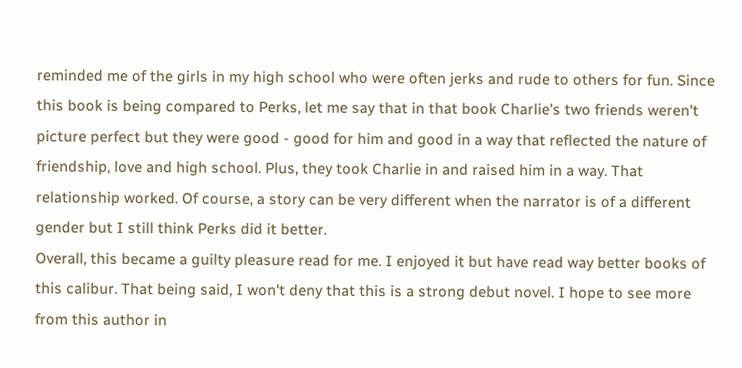reminded me of the girls in my high school who were often jerks and rude to others for fun. Since this book is being compared to Perks, let me say that in that book Charlie's two friends weren't picture perfect but they were good - good for him and good in a way that reflected the nature of friendship, love and high school. Plus, they took Charlie in and raised him in a way. That relationship worked. Of course, a story can be very different when the narrator is of a different gender but I still think Perks did it better.
Overall, this became a guilty pleasure read for me. I enjoyed it but have read way better books of this calibur. That being said, I won't deny that this is a strong debut novel. I hope to see more from this author in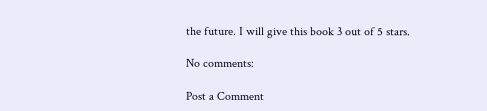the future. I will give this book 3 out of 5 stars.

No comments:

Post a Comment